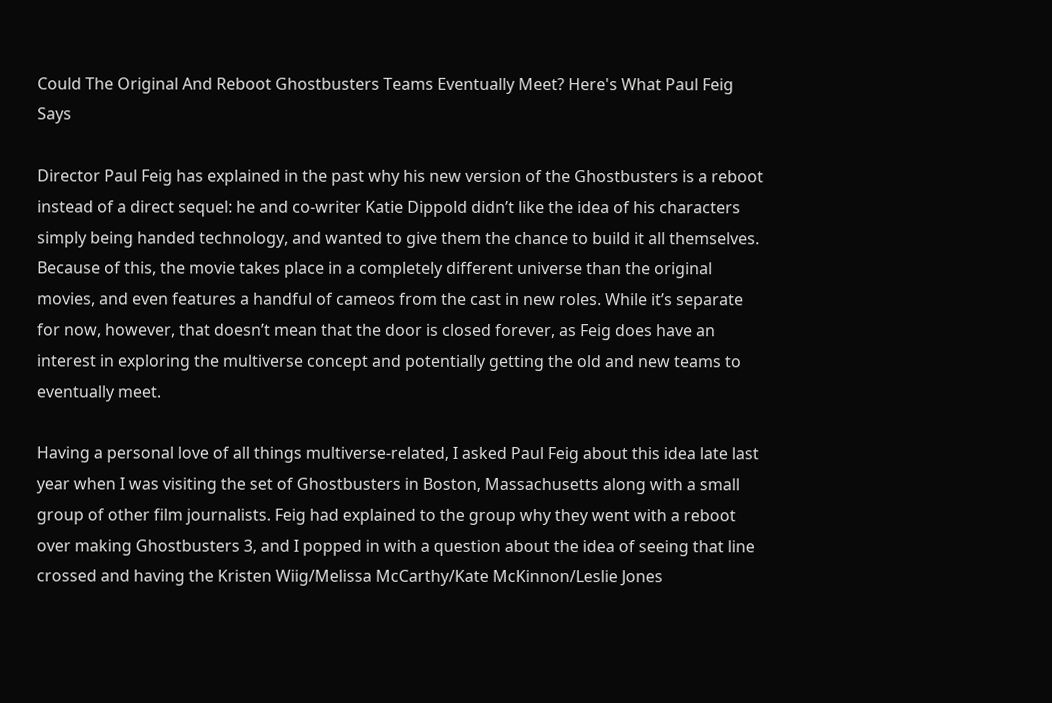Could The Original And Reboot Ghostbusters Teams Eventually Meet? Here's What Paul Feig Says

Director Paul Feig has explained in the past why his new version of the Ghostbusters is a reboot instead of a direct sequel: he and co-writer Katie Dippold didn’t like the idea of his characters simply being handed technology, and wanted to give them the chance to build it all themselves. Because of this, the movie takes place in a completely different universe than the original movies, and even features a handful of cameos from the cast in new roles. While it’s separate for now, however, that doesn’t mean that the door is closed forever, as Feig does have an interest in exploring the multiverse concept and potentially getting the old and new teams to eventually meet.

Having a personal love of all things multiverse-related, I asked Paul Feig about this idea late last year when I was visiting the set of Ghostbusters in Boston, Massachusetts along with a small group of other film journalists. Feig had explained to the group why they went with a reboot over making Ghostbusters 3, and I popped in with a question about the idea of seeing that line crossed and having the Kristen Wiig/Melissa McCarthy/Kate McKinnon/Leslie Jones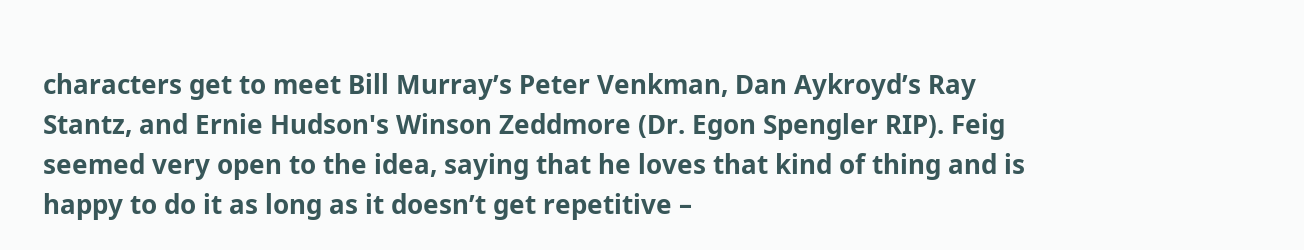characters get to meet Bill Murray’s Peter Venkman, Dan Aykroyd’s Ray Stantz, and Ernie Hudson's Winson Zeddmore (Dr. Egon Spengler RIP). Feig seemed very open to the idea, saying that he loves that kind of thing and is happy to do it as long as it doesn’t get repetitive –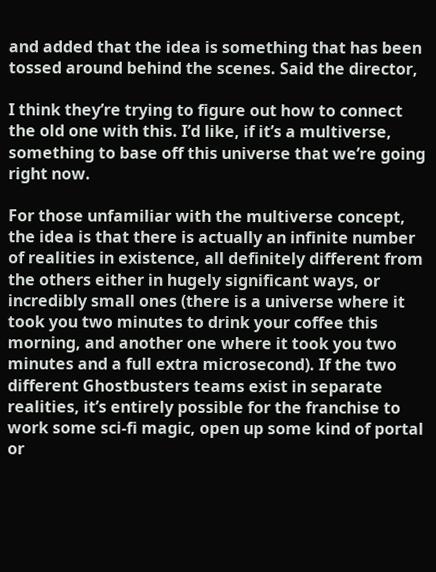and added that the idea is something that has been tossed around behind the scenes. Said the director,

I think they’re trying to figure out how to connect the old one with this. I’d like, if it’s a multiverse, something to base off this universe that we’re going right now.

For those unfamiliar with the multiverse concept, the idea is that there is actually an infinite number of realities in existence, all definitely different from the others either in hugely significant ways, or incredibly small ones (there is a universe where it took you two minutes to drink your coffee this morning, and another one where it took you two minutes and a full extra microsecond). If the two different Ghostbusters teams exist in separate realities, it’s entirely possible for the franchise to work some sci-fi magic, open up some kind of portal or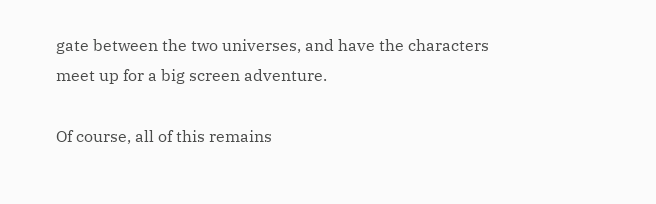gate between the two universes, and have the characters meet up for a big screen adventure.

Of course, all of this remains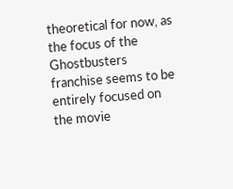theoretical for now, as the focus of the Ghostbusters franchise seems to be entirely focused on the movie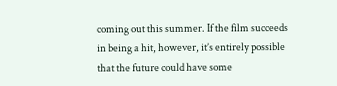coming out this summer. If the film succeeds in being a hit, however, it’s entirely possible that the future could have some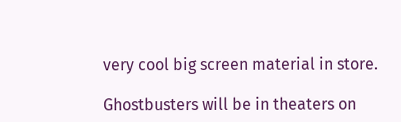very cool big screen material in store.

Ghostbusters will be in theaters on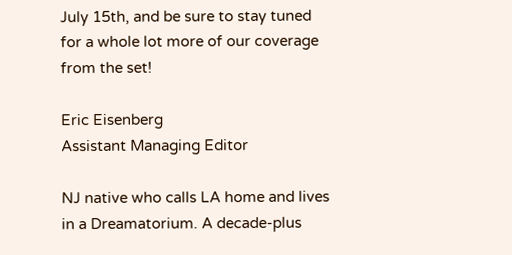July 15th, and be sure to stay tuned for a whole lot more of our coverage from the set!

Eric Eisenberg
Assistant Managing Editor

NJ native who calls LA home and lives in a Dreamatorium. A decade-plus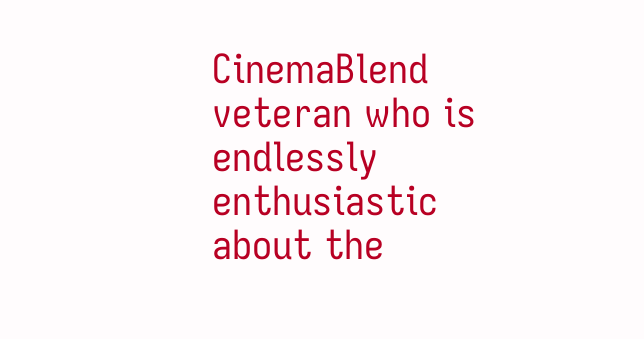CinemaBlend veteran who is endlessly enthusiastic about the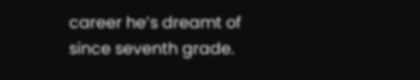career he’s dreamt of since seventh grade.